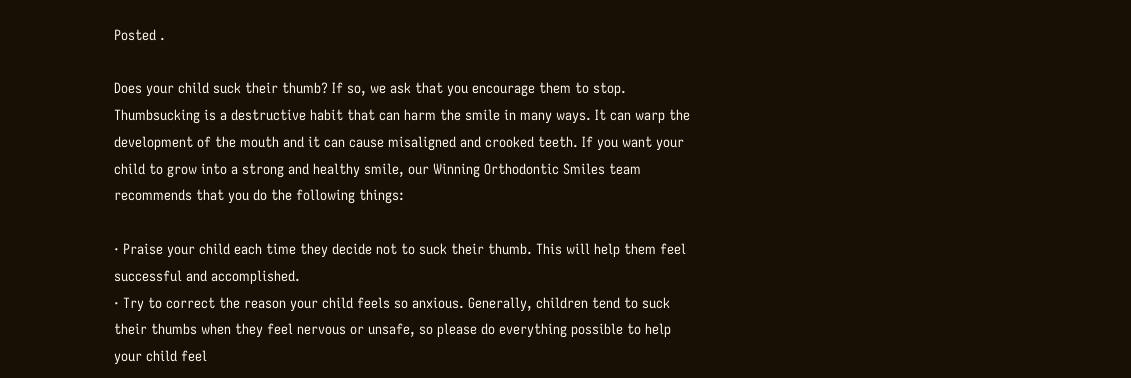Posted .

Does your child suck their thumb? If so, we ask that you encourage them to stop. Thumbsucking is a destructive habit that can harm the smile in many ways. It can warp the development of the mouth and it can cause misaligned and crooked teeth. If you want your child to grow into a strong and healthy smile, our Winning Orthodontic Smiles team recommends that you do the following things:

· Praise your child each time they decide not to suck their thumb. This will help them feel successful and accomplished.
· Try to correct the reason your child feels so anxious. Generally, children tend to suck their thumbs when they feel nervous or unsafe, so please do everything possible to help your child feel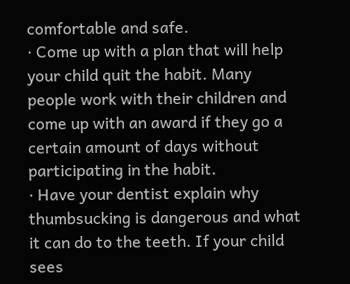comfortable and safe.
· Come up with a plan that will help your child quit the habit. Many people work with their children and come up with an award if they go a certain amount of days without participating in the habit.
· Have your dentist explain why thumbsucking is dangerous and what it can do to the teeth. If your child sees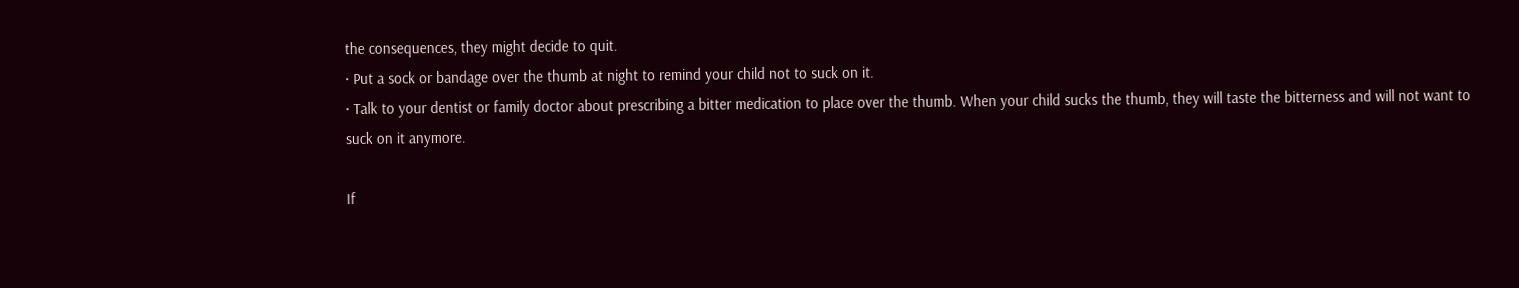the consequences, they might decide to quit.
· Put a sock or bandage over the thumb at night to remind your child not to suck on it.
· Talk to your dentist or family doctor about prescribing a bitter medication to place over the thumb. When your child sucks the thumb, they will taste the bitterness and will not want to suck on it anymore.

If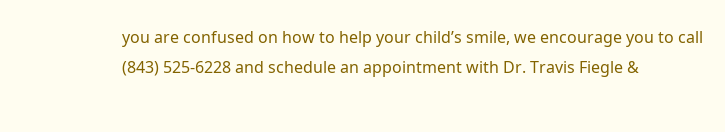you are confused on how to help your child’s smile, we encourage you to call (843) 525-6228 and schedule an appointment with Dr. Travis Fiegle &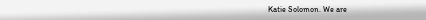Katie Solomon. We are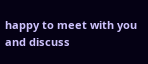happy to meet with you and discuss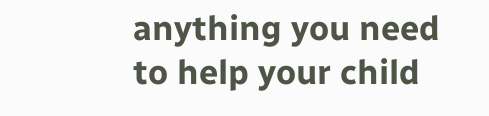anything you need to help your child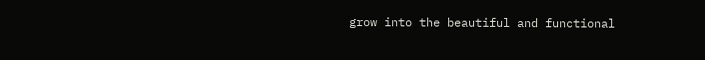grow into the beautiful and functional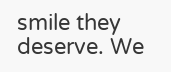smile they deserve. We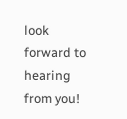look forward to hearing from you!